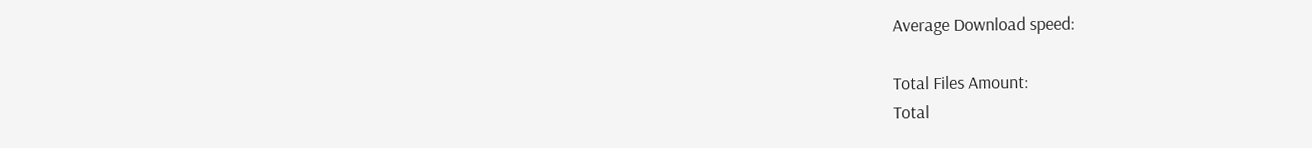Average Download speed:

Total Files Amount:
Total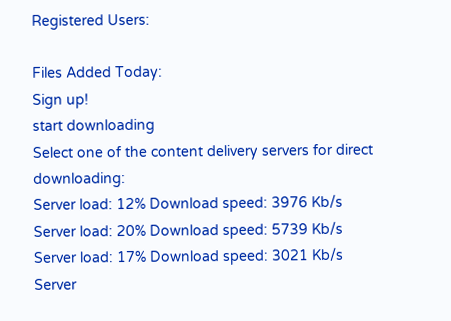Registered Users:

Files Added Today:
Sign up!
start downloading
Select one of the content delivery servers for direct downloading:
Server load: 12% Download speed: 3976 Kb/s
Server load: 20% Download speed: 5739 Kb/s
Server load: 17% Download speed: 3021 Kb/s
Server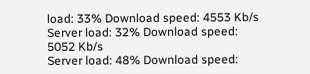load: 33% Download speed: 4553 Kb/s
Server load: 32% Download speed: 5052 Kb/s
Server load: 48% Download speed: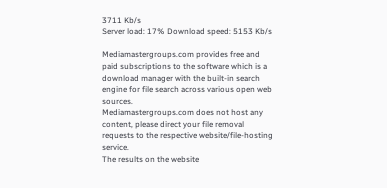3711 Kb/s
Server load: 17% Download speed: 5153 Kb/s

Mediamastergroups.com provides free and paid subscriptions to the software which is a download manager with the built-in search engine for file search across various open web sources.
Mediamastergroups.com does not host any content, please direct your file removal requests to the respective website/file-hosting service.
The results on the website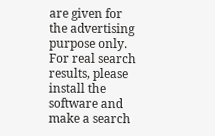are given for the advertising purpose only. For real search results, please install the software and make a search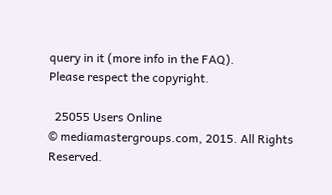query in it (more info in the FAQ).
Please respect the copyright.

  25055 Users Online
© mediamastergroups.com, 2015. All Rights Reserved.